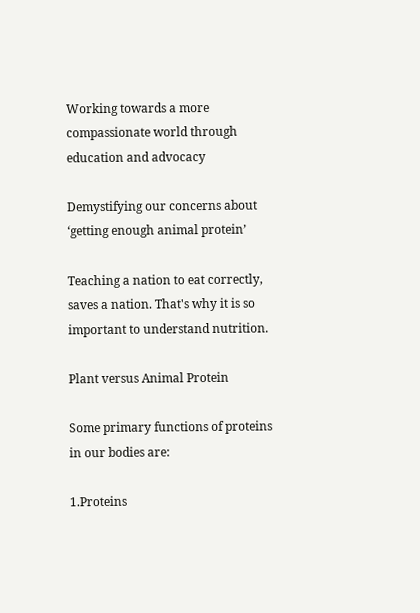Working towards a more compassionate world through education and advocacy

Demystifying our concerns about ‘getting enough animal protein’

Teaching a nation to eat correctly, saves a nation. That's why it is so important to understand nutrition.

Plant versus Animal Protein

Some primary functions of proteins in our bodies are:

1.Proteins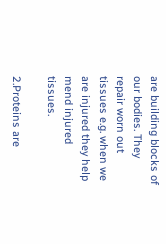are building blocks of our bodies. They repair worn out tissues e.g. when we are injured they help mend injured tissues.

2.Proteins are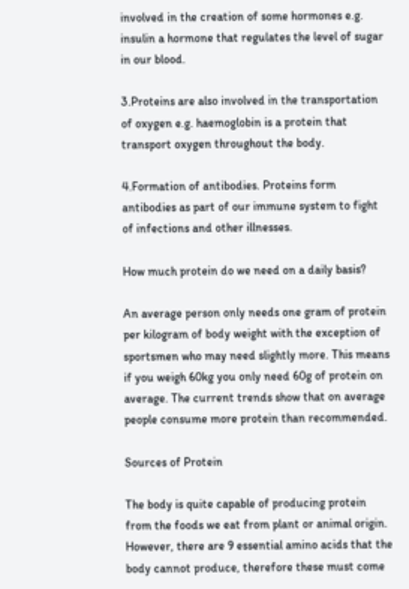involved in the creation of some hormones e.g. insulin a hormone that regulates the level of sugar in our blood.

3.Proteins are also involved in the transportation of oxygen e.g. haemoglobin is a protein that transport oxygen throughout the body.

4.Formation of antibodies. Proteins form antibodies as part of our immune system to fight of infections and other illnesses.

How much protein do we need on a daily basis?

An average person only needs one gram of protein per kilogram of body weight with the exception of sportsmen who may need slightly more. This means if you weigh 60kg you only need 60g of protein on average. The current trends show that on average people consume more protein than recommended.

Sources of Protein

The body is quite capable of producing protein from the foods we eat from plant or animal origin. However, there are 9 essential amino acids that the body cannot produce, therefore these must come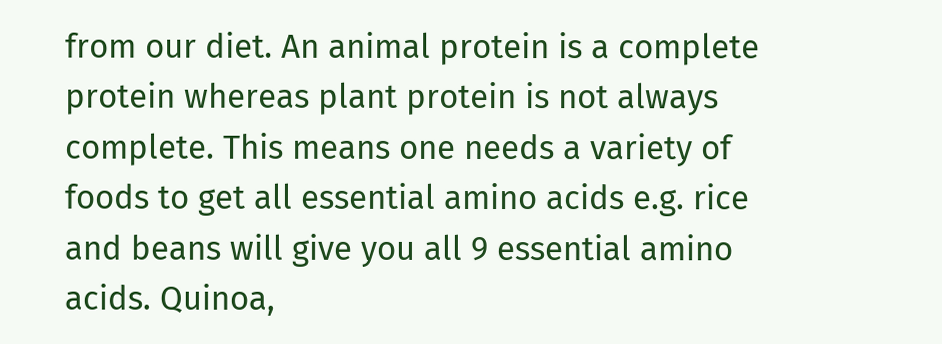from our diet. An animal protein is a complete protein whereas plant protein is not always complete. This means one needs a variety of foods to get all essential amino acids e.g. rice and beans will give you all 9 essential amino acids. Quinoa,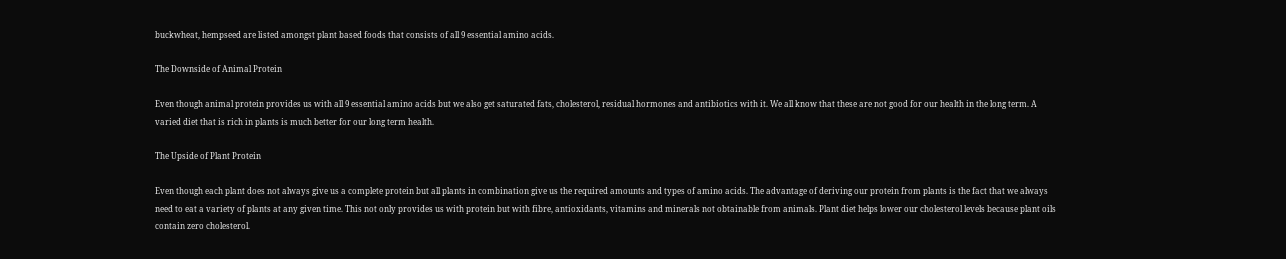buckwheat, hempseed are listed amongst plant based foods that consists of all 9 essential amino acids.

The Downside of Animal Protein

Even though animal protein provides us with all 9 essential amino acids but we also get saturated fats, cholesterol, residual hormones and antibiotics with it. We all know that these are not good for our health in the long term. A varied diet that is rich in plants is much better for our long term health.

The Upside of Plant Protein

Even though each plant does not always give us a complete protein but all plants in combination give us the required amounts and types of amino acids. The advantage of deriving our protein from plants is the fact that we always need to eat a variety of plants at any given time. This not only provides us with protein but with fibre, antioxidants, vitamins and minerals not obtainable from animals. Plant diet helps lower our cholesterol levels because plant oils contain zero cholesterol.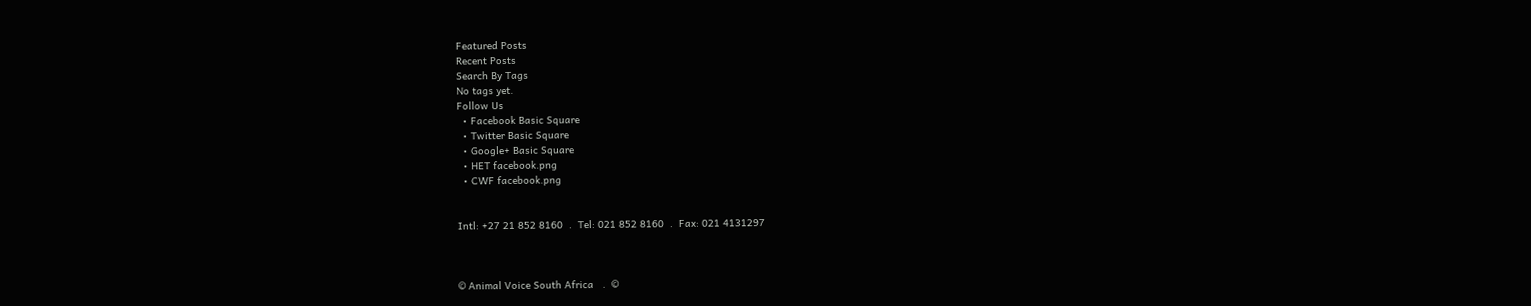Featured Posts
Recent Posts
Search By Tags
No tags yet.
Follow Us
  • Facebook Basic Square
  • Twitter Basic Square
  • Google+ Basic Square
  • HET facebook.png
  • CWF facebook.png


Intl: +27 21 852 8160  .  Tel: 021 852 8160  .  Fax: 021 4131297



© Animal Voice South Africa   .  ©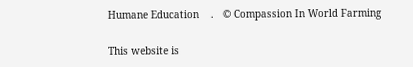Humane Education    .   © Compassion In World Farming

This website is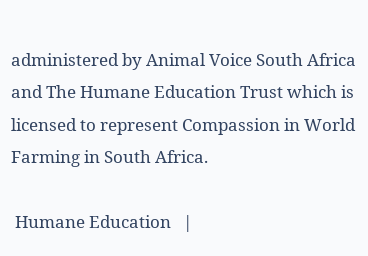administered by Animal Voice South Africa and The Humane Education Trust which is licensed to represent Compassion in World Farming in South Africa.

 Humane Education   |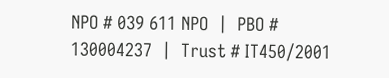NPO # 039 611 NPO  |  PBO # 130004237  |  Trust # IT450/2001